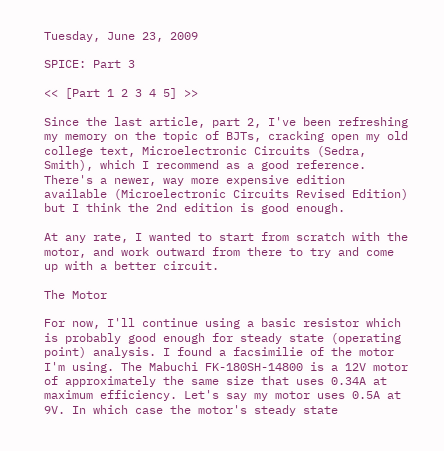Tuesday, June 23, 2009

SPICE: Part 3

<< [Part 1 2 3 4 5] >>

Since the last article, part 2, I've been refreshing my memory on the topic of BJTs, cracking open my old college text, Microelectronic Circuits (Sedra, Smith), which I recommend as a good reference. There's a newer, way more expensive edition available (Microelectronic Circuits Revised Edition) but I think the 2nd edition is good enough.

At any rate, I wanted to start from scratch with the motor, and work outward from there to try and come up with a better circuit.

The Motor

For now, I'll continue using a basic resistor which is probably good enough for steady state (operating point) analysis. I found a facsimilie of the motor I'm using. The Mabuchi FK-180SH-14800 is a 12V motor of approximately the same size that uses 0.34A at maximum efficiency. Let's say my motor uses 0.5A at 9V. In which case the motor's steady state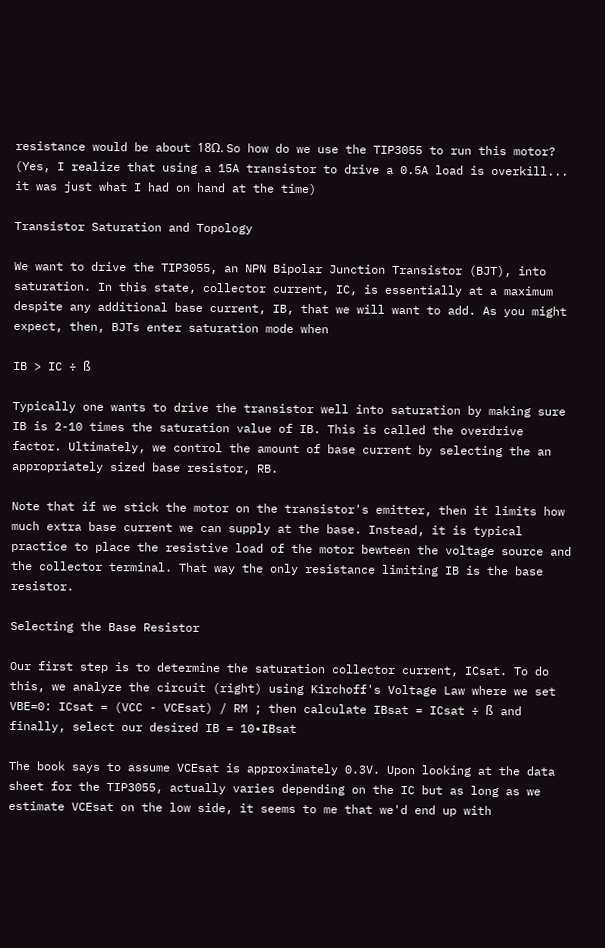resistance would be about 18Ω. So how do we use the TIP3055 to run this motor? (Yes, I realize that using a 15A transistor to drive a 0.5A load is overkill... it was just what I had on hand at the time)

Transistor Saturation and Topology

We want to drive the TIP3055, an NPN Bipolar Junction Transistor (BJT), into saturation. In this state, collector current, IC, is essentially at a maximum despite any additional base current, IB, that we will want to add. As you might expect, then, BJTs enter saturation mode when

IB > IC ÷ ß

Typically one wants to drive the transistor well into saturation by making sure IB is 2-10 times the saturation value of IB. This is called the overdrive factor. Ultimately, we control the amount of base current by selecting the an appropriately sized base resistor, RB.

Note that if we stick the motor on the transistor's emitter, then it limits how much extra base current we can supply at the base. Instead, it is typical practice to place the resistive load of the motor bewteen the voltage source and the collector terminal. That way the only resistance limiting IB is the base resistor.

Selecting the Base Resistor

Our first step is to determine the saturation collector current, ICsat. To do this, we analyze the circuit (right) using Kirchoff's Voltage Law where we set VBE=0: ICsat = (VCC - VCEsat) / RM ; then calculate IBsat = ICsat ÷ ß and finally, select our desired IB = 10•IBsat

The book says to assume VCEsat is approximately 0.3V. Upon looking at the data sheet for the TIP3055, actually varies depending on the IC but as long as we estimate VCEsat on the low side, it seems to me that we'd end up with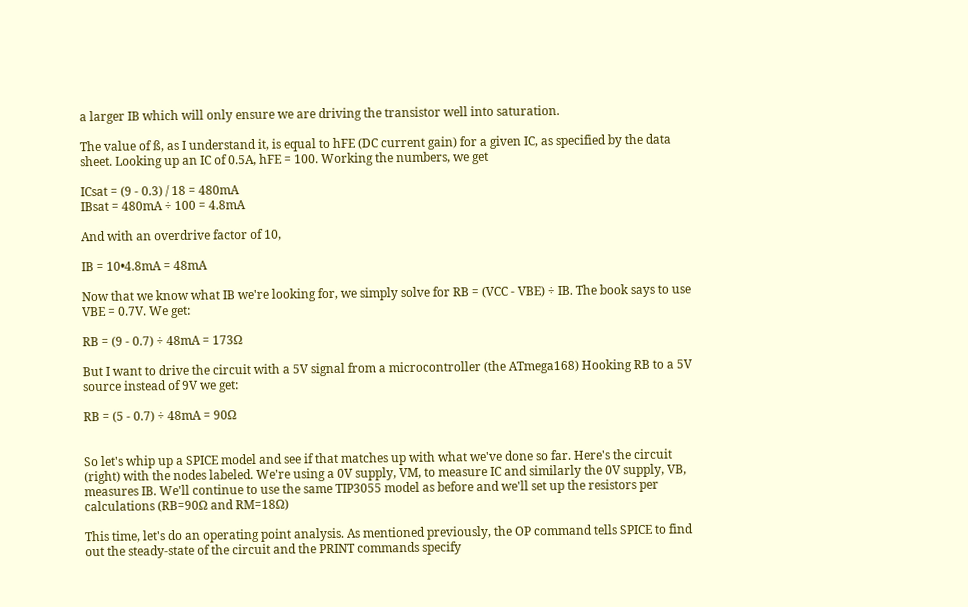a larger IB which will only ensure we are driving the transistor well into saturation.

The value of ß, as I understand it, is equal to hFE (DC current gain) for a given IC, as specified by the data sheet. Looking up an IC of 0.5A, hFE = 100. Working the numbers, we get

ICsat = (9 - 0.3) / 18 = 480mA
IBsat = 480mA ÷ 100 = 4.8mA

And with an overdrive factor of 10,

IB = 10•4.8mA = 48mA

Now that we know what IB we're looking for, we simply solve for RB = (VCC - VBE) ÷ IB. The book says to use VBE = 0.7V. We get:

RB = (9 - 0.7) ÷ 48mA = 173Ω

But I want to drive the circuit with a 5V signal from a microcontroller (the ATmega168) Hooking RB to a 5V source instead of 9V we get:

RB = (5 - 0.7) ÷ 48mA = 90Ω


So let's whip up a SPICE model and see if that matches up with what we've done so far. Here's the circuit (right) with the nodes labeled. We're using a 0V supply, VM, to measure IC and similarly the 0V supply, VB, measures IB. We'll continue to use the same TIP3055 model as before and we'll set up the resistors per calculations (RB=90Ω and RM=18Ω)

This time, let's do an operating point analysis. As mentioned previously, the OP command tells SPICE to find out the steady-state of the circuit and the PRINT commands specify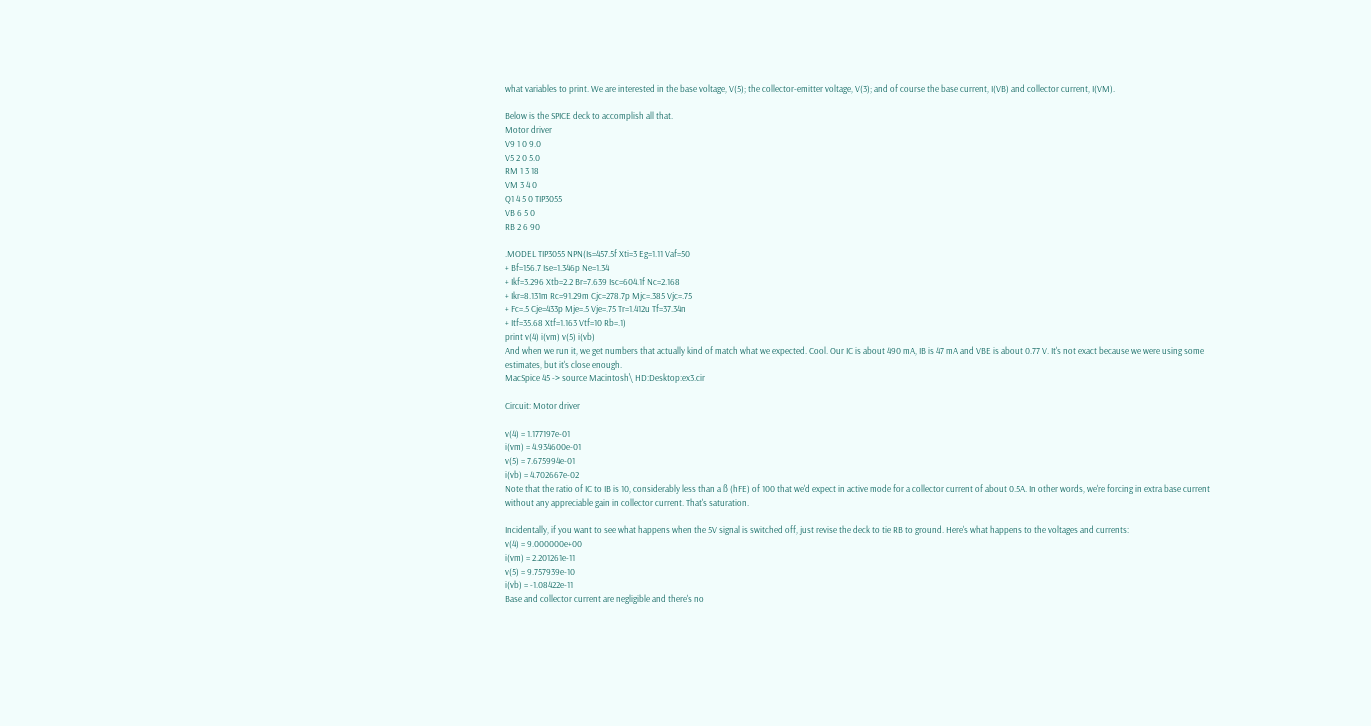what variables to print. We are interested in the base voltage, V(5); the collector-emitter voltage, V(3); and of course the base current, I(VB) and collector current, I(VM).

Below is the SPICE deck to accomplish all that.
Motor driver
V9 1 0 9.0
V5 2 0 5.0
RM 1 3 18
VM 3 4 0
Q1 4 5 0 TIP3055
VB 6 5 0
RB 2 6 90

.MODEL TIP3055 NPN(Is=457.5f Xti=3 Eg=1.11 Vaf=50
+ Bf=156.7 Ise=1.346p Ne=1.34
+ Ikf=3.296 Xtb=2.2 Br=7.639 Isc=604.1f Nc=2.168
+ Ikr=8.131m Rc=91.29m Cjc=278.7p Mjc=.385 Vjc=.75
+ Fc=.5 Cje=433p Mje=.5 Vje=.75 Tr=1.412u Tf=37.34n
+ Itf=35.68 Xtf=1.163 Vtf=10 Rb=.1)
print v(4) i(vm) v(5) i(vb)
And when we run it, we get numbers that actually kind of match what we expected. Cool. Our IC is about 490 mA, IB is 47 mA and VBE is about 0.77 V. It's not exact because we were using some estimates, but it's close enough.
MacSpice 45 -> source Macintosh\ HD:Desktop:ex3.cir

Circuit: Motor driver

v(4) = 1.177197e-01
i(vm) = 4.934600e-01
v(5) = 7.675994e-01
i(vb) = 4.702667e-02
Note that the ratio of IC to IB is 10, considerably less than a ß (hFE) of 100 that we'd expect in active mode for a collector current of about 0.5A. In other words, we're forcing in extra base current without any appreciable gain in collector current. That's saturation.

Incidentally, if you want to see what happens when the 5V signal is switched off, just revise the deck to tie RB to ground. Here's what happens to the voltages and currents:
v(4) = 9.000000e+00
i(vm) = 2.201261e-11
v(5) = 9.757939e-10
i(vb) = -1.08422e-11
Base and collector current are negligible and there's no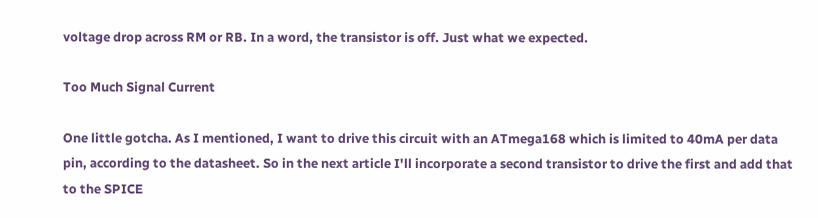voltage drop across RM or RB. In a word, the transistor is off. Just what we expected.

Too Much Signal Current

One little gotcha. As I mentioned, I want to drive this circuit with an ATmega168 which is limited to 40mA per data pin, according to the datasheet. So in the next article I'll incorporate a second transistor to drive the first and add that to the SPICE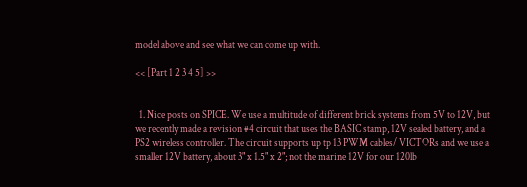model above and see what we can come up with.

<< [Part 1 2 3 4 5] >>


  1. Nice posts on SPICE. We use a multitude of different brick systems from 5V to 12V, but we recently made a revision #4 circuit that uses the BASIC stamp, 12V sealed battery, and a PS2 wireless controller. The circuit supports up tp 13 PWM cables/ VICTORs and we use a smaller 12V battery, about 3" x 1.5" x 2"; not the marine 12V for our 120lb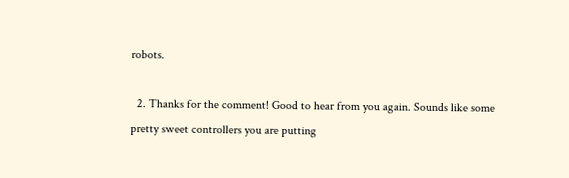robots.

  2. Thanks for the comment! Good to hear from you again. Sounds like some pretty sweet controllers you are putting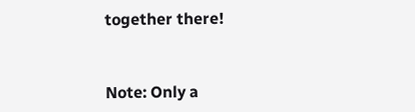together there!


Note: Only a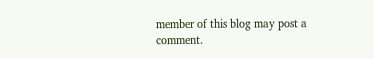member of this blog may post a comment.